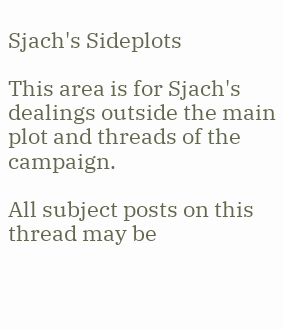Sjach's Sideplots

This area is for Sjach's dealings outside the main plot and threads of the campaign.

All subject posts on this thread may be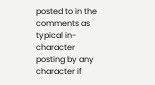posted to in the comments as typical in-character posting by any character if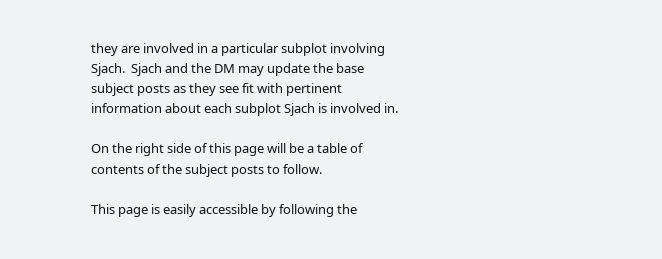they are involved in a particular subplot involving Sjach.  Sjach and the DM may update the base subject posts as they see fit with pertinent information about each subplot Sjach is involved in.

On the right side of this page will be a table of contents of the subject posts to follow.

This page is easily accessible by following the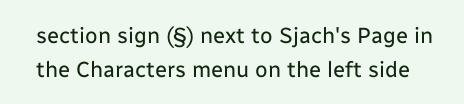section sign (§) next to Sjach's Page in the Characters menu on the left side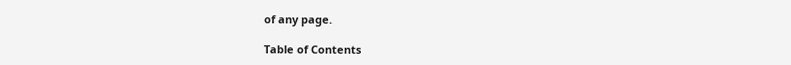of any page.

Table of Contents